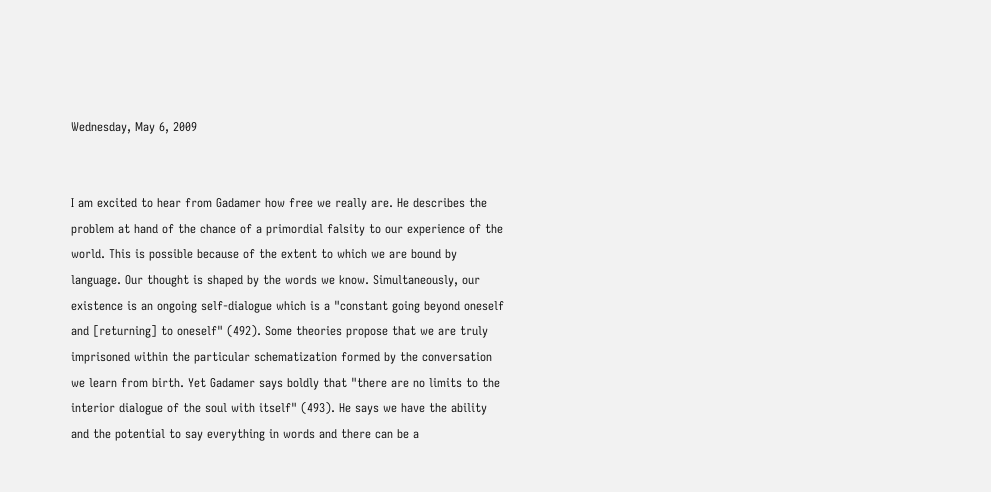Wednesday, May 6, 2009


I am excited to hear from Gadamer how free we really are. He describes the problem at hand of the chance of a primordial falsity to our experience of the world. This is possible because of the extent to which we are bound by language. Our thought is shaped by the words we know. Simultaneously, our existence is an ongoing self-dialogue which is a "constant going beyond oneself and [returning] to oneself" (492). Some theories propose that we are truly imprisoned within the particular schematization formed by the conversation we learn from birth. Yet Gadamer says boldly that "there are no limits to the interior dialogue of the soul with itself" (493). He says we have the ability and the potential to say everything in words and there can be a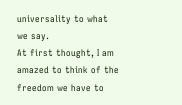universality to what we say.
At first thought, I am amazed to think of the freedom we have to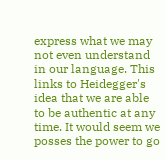express what we may not even understand in our language. This links to Heidegger's idea that we are able to be authentic at any time. It would seem we posses the power to go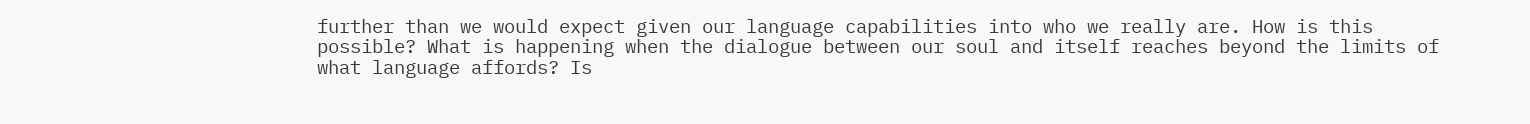further than we would expect given our language capabilities into who we really are. How is this possible? What is happening when the dialogue between our soul and itself reaches beyond the limits of what language affords? Is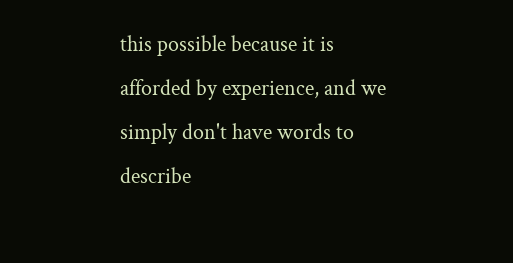this possible because it is afforded by experience, and we simply don't have words to describe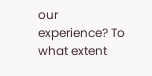our experience? To what extent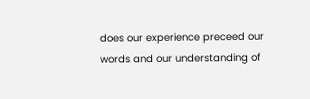does our experience preceed our words and our understanding of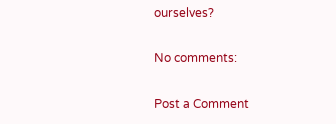ourselves?

No comments:

Post a Comment